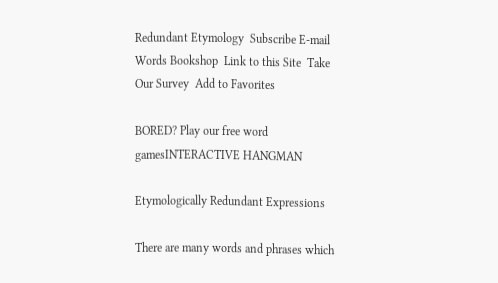Redundant Etymology  Subscribe E-mail  Words Bookshop  Link to this Site  Take Our Survey  Add to Favorites

BORED? Play our free word gamesINTERACTIVE HANGMAN

Etymologically Redundant Expressions

There are many words and phrases which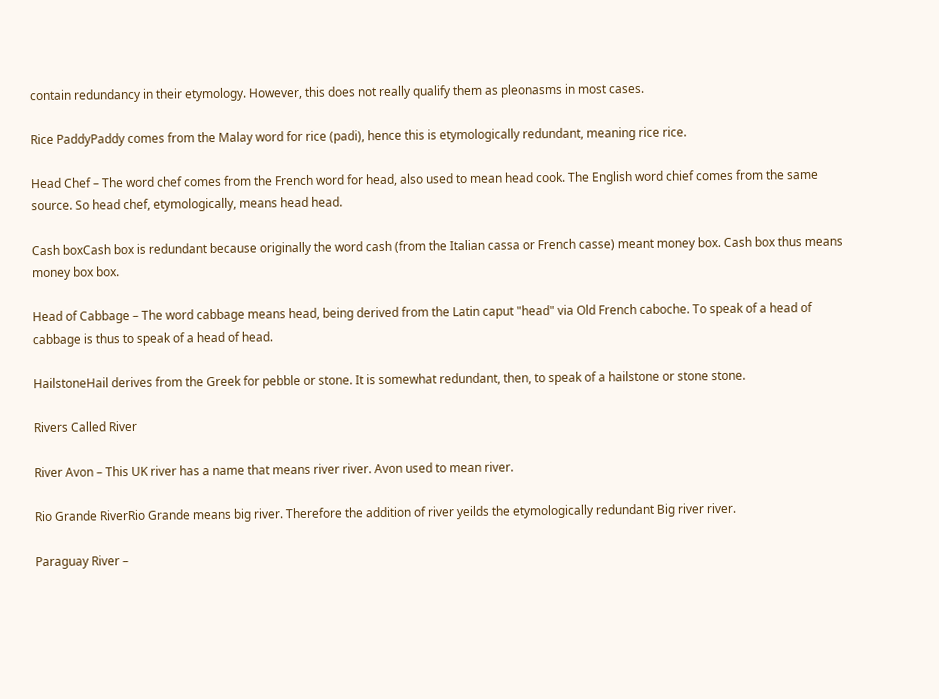contain redundancy in their etymology. However, this does not really qualify them as pleonasms in most cases.

Rice PaddyPaddy comes from the Malay word for rice (padi), hence this is etymologically redundant, meaning rice rice.

Head Chef – The word chef comes from the French word for head, also used to mean head cook. The English word chief comes from the same source. So head chef, etymologically, means head head.

Cash boxCash box is redundant because originally the word cash (from the Italian cassa or French casse) meant money box. Cash box thus means money box box.

Head of Cabbage – The word cabbage means head, being derived from the Latin caput "head" via Old French caboche. To speak of a head of cabbage is thus to speak of a head of head.

HailstoneHail derives from the Greek for pebble or stone. It is somewhat redundant, then, to speak of a hailstone or stone stone.

Rivers Called River

River Avon – This UK river has a name that means river river. Avon used to mean river.

Rio Grande RiverRio Grande means big river. Therefore the addition of river yeilds the etymologically redundant Big river river.

Paraguay River –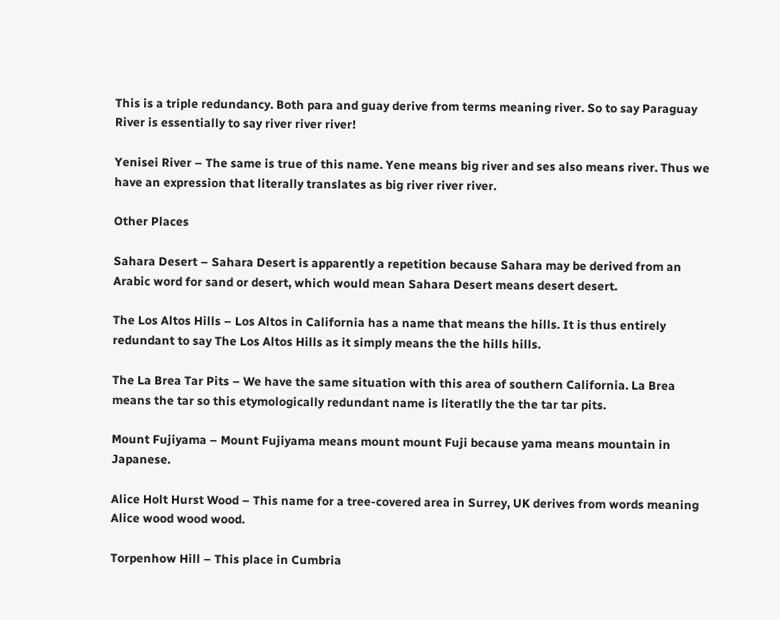This is a triple redundancy. Both para and guay derive from terms meaning river. So to say Paraguay River is essentially to say river river river!

Yenisei River – The same is true of this name. Yene means big river and ses also means river. Thus we have an expression that literally translates as big river river river.

Other Places

Sahara Desert – Sahara Desert is apparently a repetition because Sahara may be derived from an Arabic word for sand or desert, which would mean Sahara Desert means desert desert.

The Los Altos Hills – Los Altos in California has a name that means the hills. It is thus entirely redundant to say The Los Altos Hills as it simply means the the hills hills.

The La Brea Tar Pits – We have the same situation with this area of southern California. La Brea means the tar so this etymologically redundant name is literatlly the the tar tar pits.

Mount Fujiyama – Mount Fujiyama means mount mount Fuji because yama means mountain in Japanese.

Alice Holt Hurst Wood – This name for a tree-covered area in Surrey, UK derives from words meaning Alice wood wood wood.

Torpenhow Hill – This place in Cumbria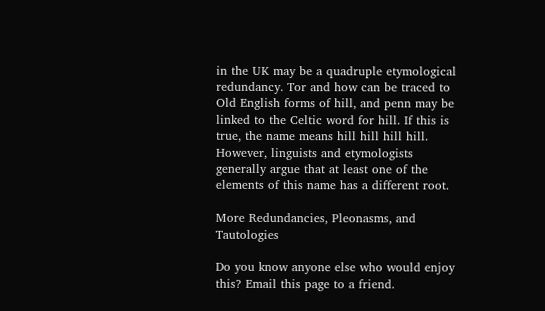in the UK may be a quadruple etymological redundancy. Tor and how can be traced to Old English forms of hill, and penn may be linked to the Celtic word for hill. If this is true, the name means hill hill hill hill. However, linguists and etymologists generally argue that at least one of the elements of this name has a different root.

More Redundancies, Pleonasms, and Tautologies

Do you know anyone else who would enjoy this? Email this page to a friend.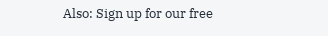Also: Sign up for our free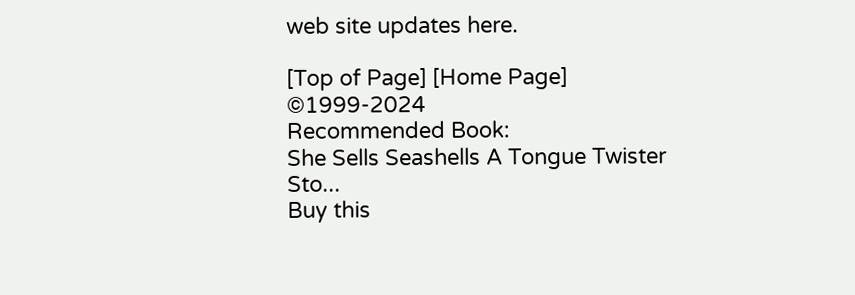web site updates here.

[Top of Page] [Home Page] ©1999-2024
Recommended Book:
She Sells Seashells A Tongue Twister Sto...
Buy this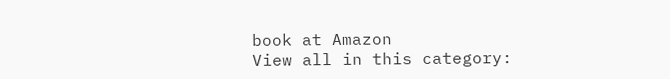book at Amazon
View all in this category: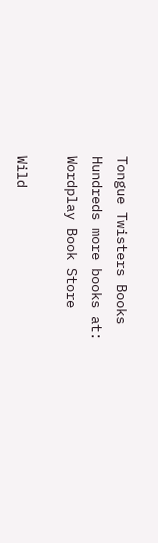Tongue Twisters Books
Hundreds more books at:
Wordplay Book Store

Wild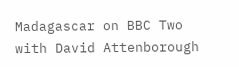Madagascar on BBC Two
with David Attenborough